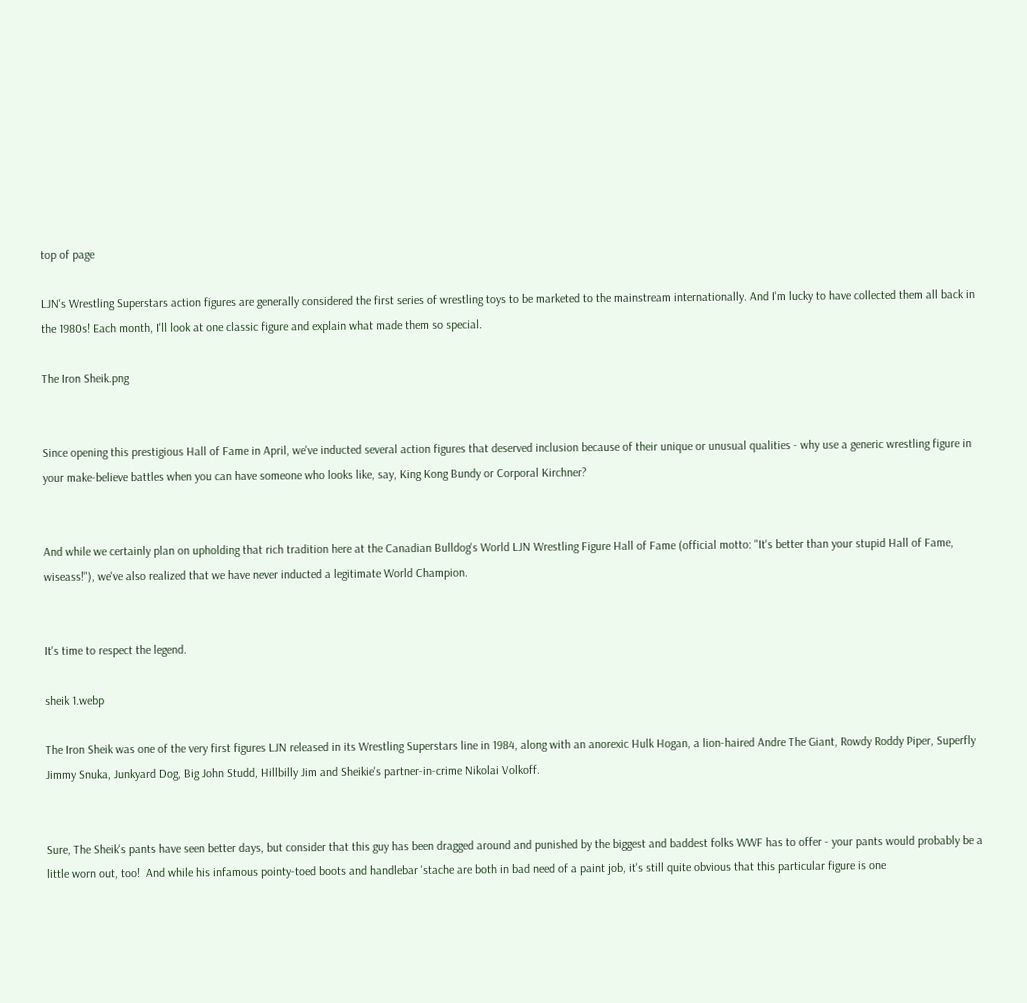top of page

LJN's Wrestling Superstars action figures are generally considered the first series of wrestling toys to be marketed to the mainstream internationally. And I'm lucky to have collected them all back in the 1980s! Each month, I'll look at one classic figure and explain what made them so special.

The Iron Sheik.png


Since opening this prestigious Hall of Fame in April, we've inducted several action figures that deserved inclusion because of their unique or unusual qualities - why use a generic wrestling figure in your make-believe battles when you can have someone who looks like, say, King Kong Bundy or Corporal Kirchner?


And while we certainly plan on upholding that rich tradition here at the Canadian Bulldog's World LJN Wrestling Figure Hall of Fame (official motto: "It's better than your stupid Hall of Fame, wiseass!"), we've also realized that we have never inducted a legitimate World Champion.


It's time to respect the legend.

sheik 1.webp

The Iron Sheik was one of the very first figures LJN released in its Wrestling Superstars line in 1984, along with an anorexic Hulk Hogan, a lion-haired Andre The Giant, Rowdy Roddy Piper, Superfly Jimmy Snuka, Junkyard Dog, Big John Studd, Hillbilly Jim and Sheikie's partner-in-crime Nikolai Volkoff.


Sure, The Sheik's pants have seen better days, but consider that this guy has been dragged around and punished by the biggest and baddest folks WWF has to offer - your pants would probably be a little worn out, too!  And while his infamous pointy-toed boots and handlebar 'stache are both in bad need of a paint job, it's still quite obvious that this particular figure is one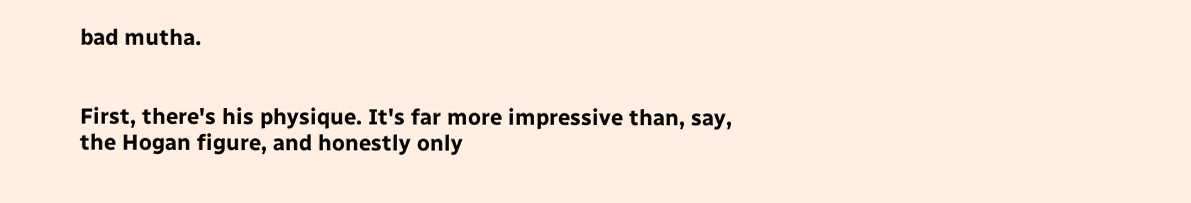bad mutha.


First, there's his physique. It's far more impressive than, say, the Hogan figure, and honestly only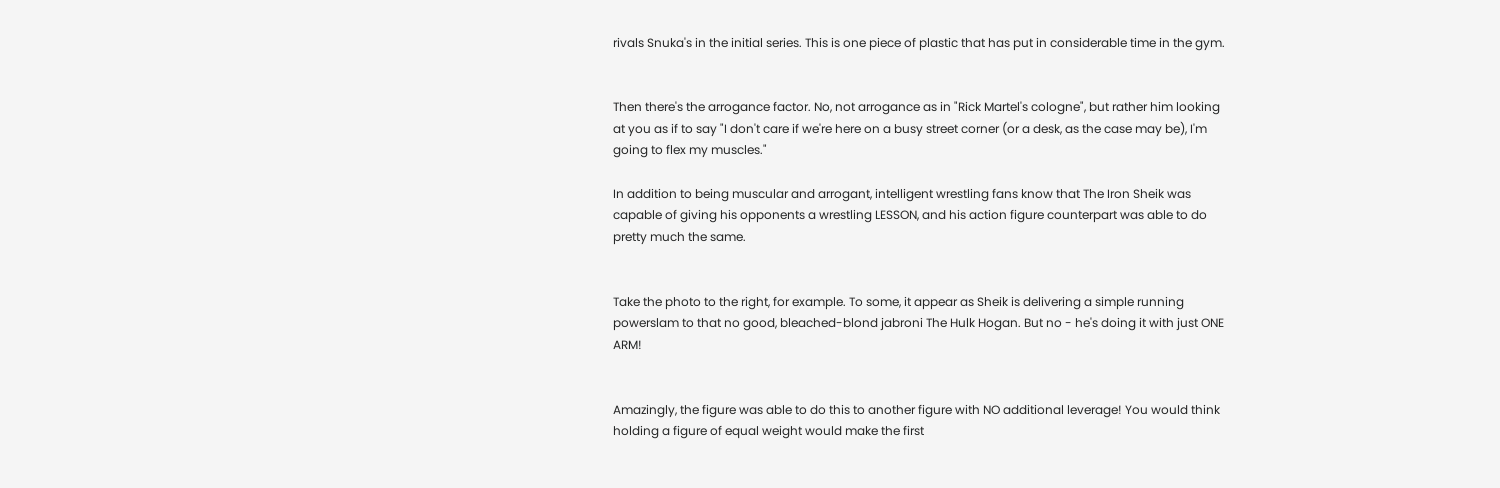rivals Snuka's in the initial series. This is one piece of plastic that has put in considerable time in the gym.


Then there's the arrogance factor. No, not arrogance as in "Rick Martel's cologne", but rather him looking at you as if to say "I don't care if we're here on a busy street corner (or a desk, as the case may be), I'm going to flex my muscles."

In addition to being muscular and arrogant, intelligent wrestling fans know that The Iron Sheik was capable of giving his opponents a wrestling LESSON, and his action figure counterpart was able to do pretty much the same.


Take the photo to the right, for example. To some, it appear as Sheik is delivering a simple running powerslam to that no good, bleached-blond jabroni The Hulk Hogan. But no - he's doing it with just ONE ARM!


Amazingly, the figure was able to do this to another figure with NO additional leverage! You would think holding a figure of equal weight would make the first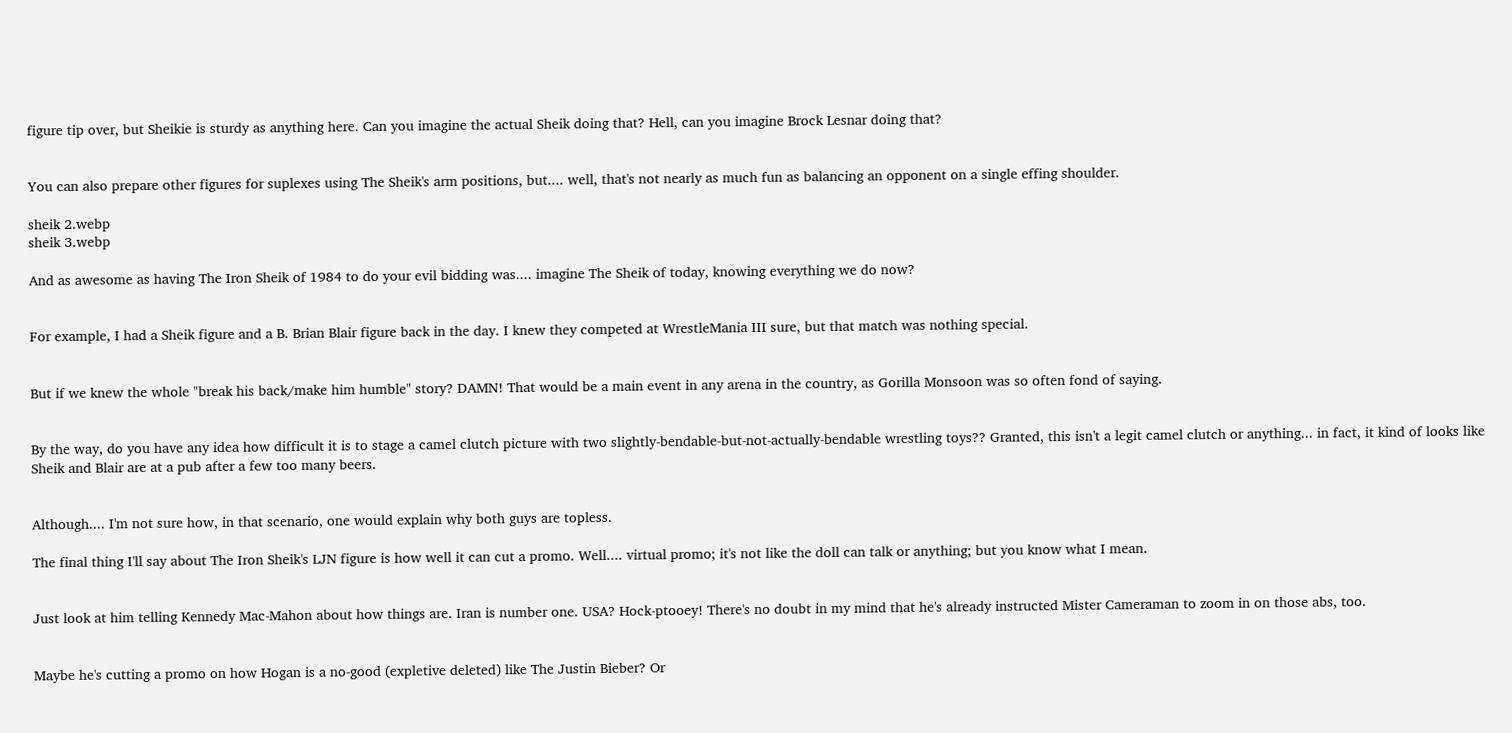figure tip over, but Sheikie is sturdy as anything here. Can you imagine the actual Sheik doing that? Hell, can you imagine Brock Lesnar doing that?


You can also prepare other figures for suplexes using The Sheik's arm positions, but.... well, that's not nearly as much fun as balancing an opponent on a single effing shoulder.

sheik 2.webp
sheik 3.webp

And as awesome as having The Iron Sheik of 1984 to do your evil bidding was.... imagine The Sheik of today, knowing everything we do now?


For example, I had a Sheik figure and a B. Brian Blair figure back in the day. I knew they competed at WrestleMania III sure, but that match was nothing special.


But if we knew the whole "break his back/make him humble" story? DAMN! That would be a main event in any arena in the country, as Gorilla Monsoon was so often fond of saying.


By the way, do you have any idea how difficult it is to stage a camel clutch picture with two slightly-bendable-but-not-actually-bendable wrestling toys?? Granted, this isn't a legit camel clutch or anything... in fact, it kind of looks like Sheik and Blair are at a pub after a few too many beers.


Although.... I'm not sure how, in that scenario, one would explain why both guys are topless.

The final thing I'll say about The Iron Sheik's LJN figure is how well it can cut a promo. Well.... virtual promo; it's not like the doll can talk or anything; but you know what I mean.


Just look at him telling Kennedy Mac-Mahon about how things are. Iran is number one. USA? Hock-ptooey! There's no doubt in my mind that he's already instructed Mister Cameraman to zoom in on those abs, too.


Maybe he's cutting a promo on how Hogan is a no-good (expletive deleted) like The Justin Bieber? Or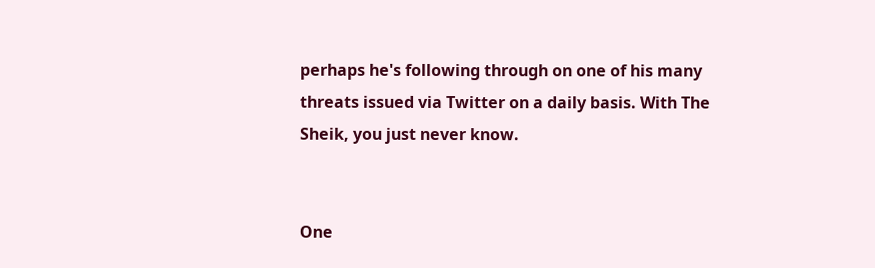perhaps he's following through on one of his many threats issued via Twitter on a daily basis. With The Sheik, you just never know.


One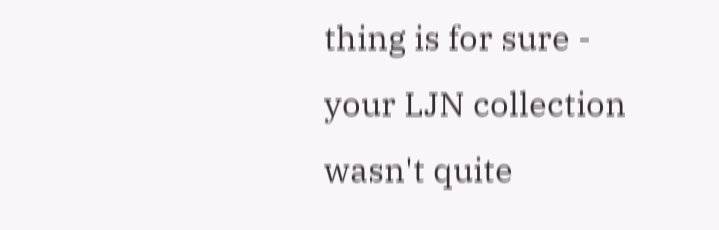thing is for sure - your LJN collection wasn't quite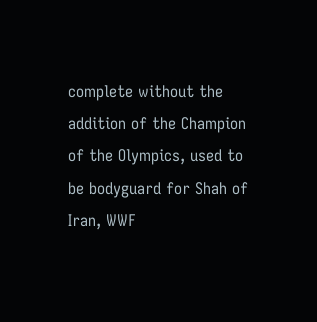complete without the addition of the Champion of the Olympics, used to be bodyguard for Shah of Iran, WWF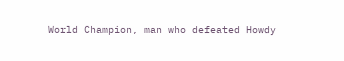World Champion, man who defeated Howdy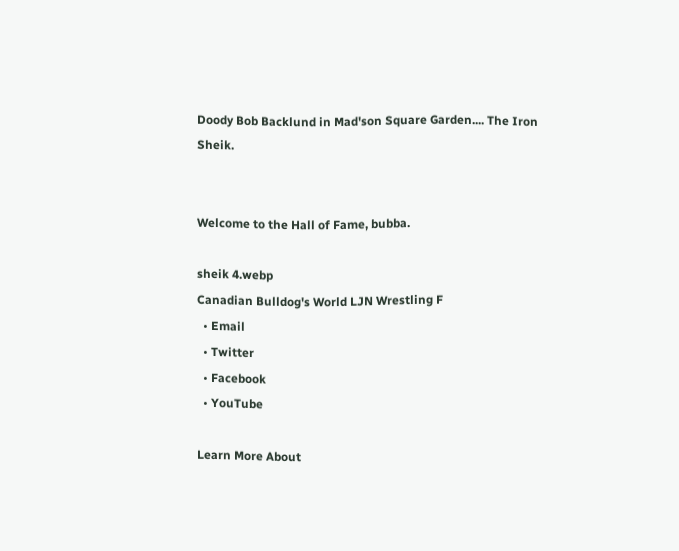Doody Bob Backlund in Mad'son Square Garden.... The Iron Sheik.


Welcome to the Hall of Fame, bubba.

sheik 4.webp
Canadian Bulldog's World LJN Wrestling F
  • Email
  • Twitter
  • Facebook
  • YouTube

Learn More About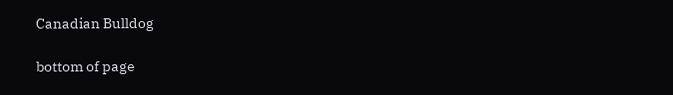Canadian Bulldog

bottom of page